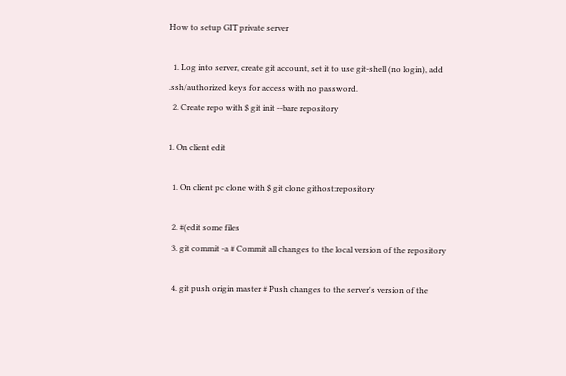How to setup GIT private server

  1. Log into server, create git account, set it to use git-shell (no login), add .ssh/authorized keys for access with no password.
  2. Create repo with $ git init --bare repository

1. On client edit

  1. On client pc clone with $ git clone githost:repository

  2. #(edit some files
  3. git commit -a # Commit all changes to the local version of the repository

  4. git push origin master # Push changes to the server's version of the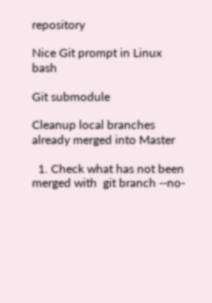repository

Nice Git prompt in Linux bash

Git submodule

Cleanup local branches already merged into Master

  1. Check what has not been merged with  git branch --no-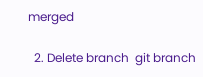merged

  2. Delete branch  git branch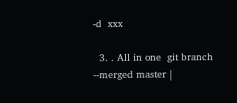-d  xxx

  3. . All in one  git branch --merged master |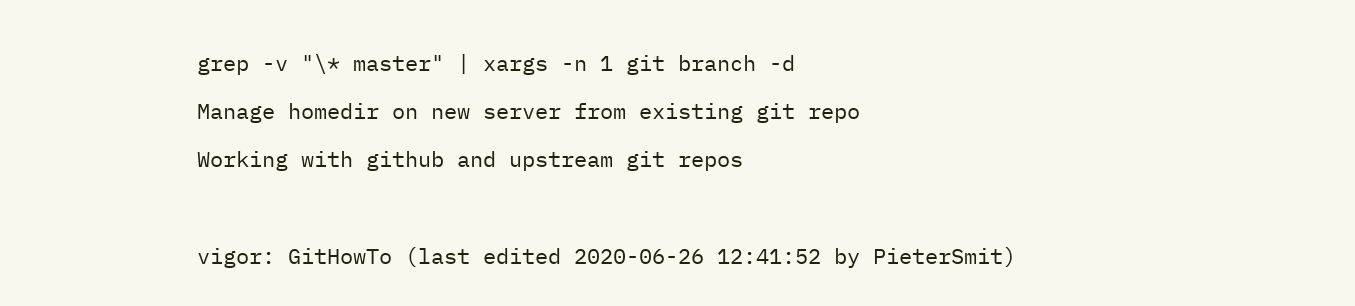grep -v "\* master" | xargs -n 1 git branch -d

Manage homedir on new server from existing git repo

Working with github and upstream git repos



vigor: GitHowTo (last edited 2020-06-26 12:41:52 by PieterSmit)